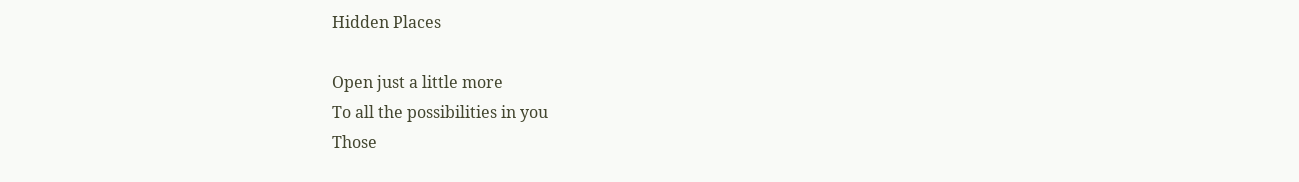Hidden Places

Open just a little more
To all the possibilities in you
Those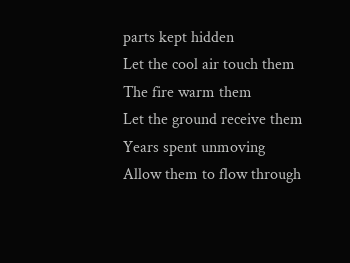parts kept hidden
Let the cool air touch them
The fire warm them
Let the ground receive them
Years spent unmoving
Allow them to flow through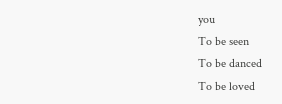you
To be seen
To be danced
To be loved